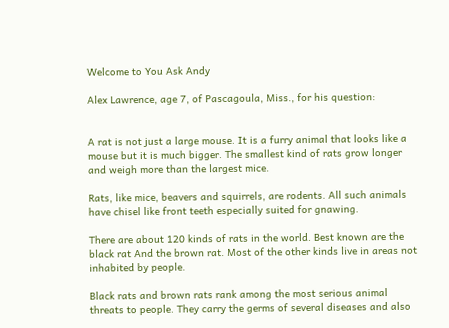Welcome to You Ask Andy

Alex Lawrence, age 7, of Pascagoula, Miss., for his question:


A rat is not just a large mouse. It is a furry animal that looks like a mouse but it is much bigger. The smallest kind of rats grow longer and weigh more than the largest mice.

Rats, like mice, beavers and squirrels, are rodents. All such animals have chisel like front teeth especially suited for gnawing.

There are about 120 kinds of rats in the world. Best known are the black rat And the brown rat. Most of the other kinds live in areas not inhabited by people.

Black rats and brown rats rank among the most serious animal threats to people. They carry the germs of several diseases and also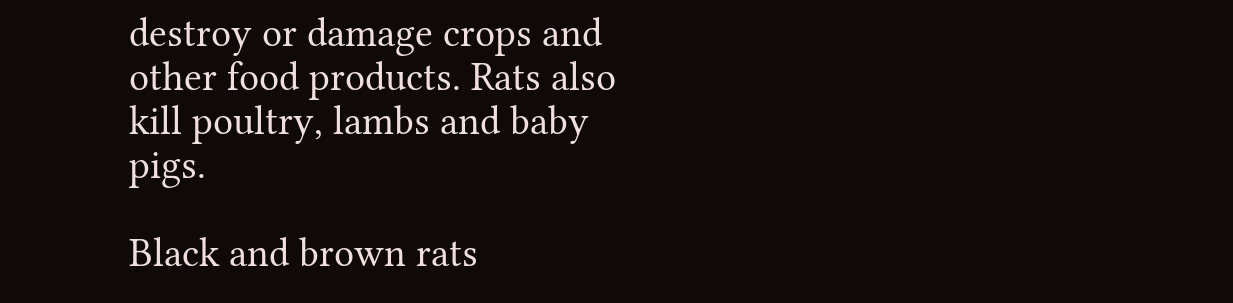destroy or damage crops and other food products. Rats also kill poultry, lambs and baby pigs.

Black and brown rats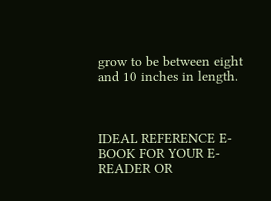grow to be between eight and 10 inches in length.



IDEAL REFERENCE E-BOOK FOR YOUR E-READER OR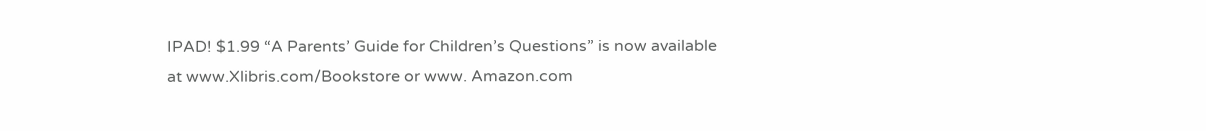IPAD! $1.99 “A Parents’ Guide for Children’s Questions” is now available at www.Xlibris.com/Bookstore or www. Amazon.com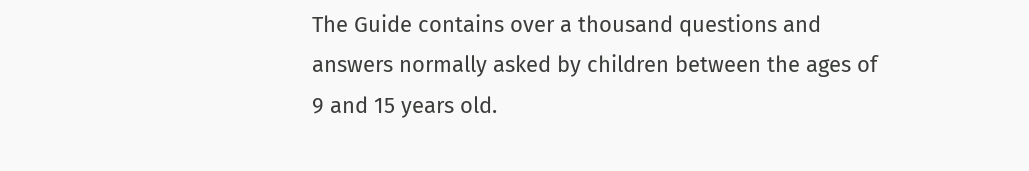The Guide contains over a thousand questions and answers normally asked by children between the ages of 9 and 15 years old.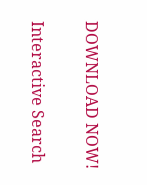DOWNLOAD NOW!

Interactive Search